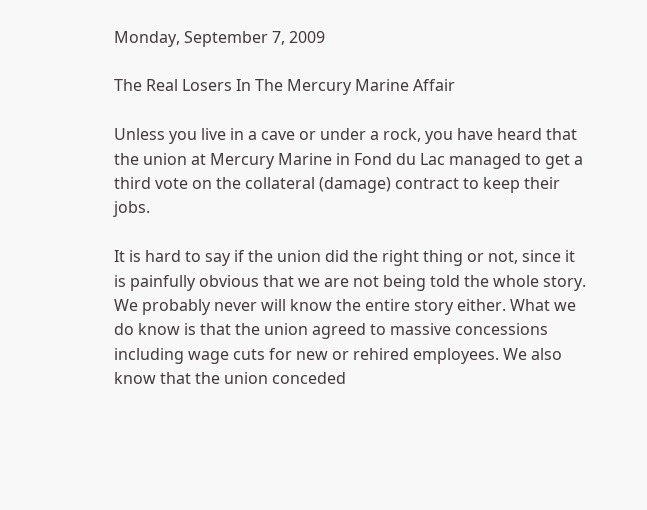Monday, September 7, 2009

The Real Losers In The Mercury Marine Affair

Unless you live in a cave or under a rock, you have heard that the union at Mercury Marine in Fond du Lac managed to get a third vote on the collateral (damage) contract to keep their jobs.

It is hard to say if the union did the right thing or not, since it is painfully obvious that we are not being told the whole story. We probably never will know the entire story either. What we do know is that the union agreed to massive concessions including wage cuts for new or rehired employees. We also know that the union conceded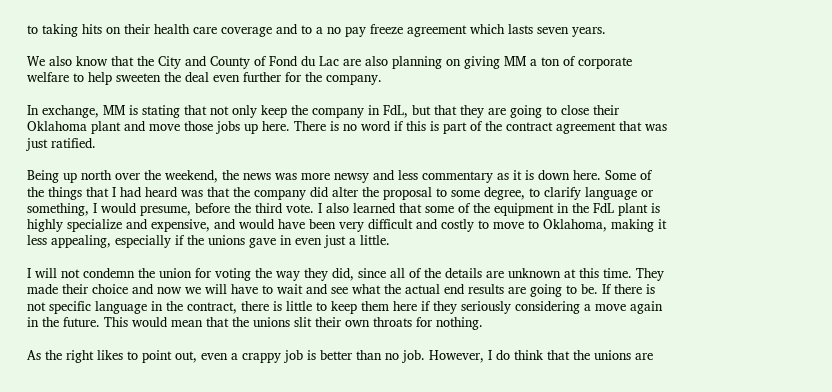to taking hits on their health care coverage and to a no pay freeze agreement which lasts seven years.

We also know that the City and County of Fond du Lac are also planning on giving MM a ton of corporate welfare to help sweeten the deal even further for the company.

In exchange, MM is stating that not only keep the company in FdL, but that they are going to close their Oklahoma plant and move those jobs up here. There is no word if this is part of the contract agreement that was just ratified.

Being up north over the weekend, the news was more newsy and less commentary as it is down here. Some of the things that I had heard was that the company did alter the proposal to some degree, to clarify language or something, I would presume, before the third vote. I also learned that some of the equipment in the FdL plant is highly specialize and expensive, and would have been very difficult and costly to move to Oklahoma, making it less appealing, especially if the unions gave in even just a little.

I will not condemn the union for voting the way they did, since all of the details are unknown at this time. They made their choice and now we will have to wait and see what the actual end results are going to be. If there is not specific language in the contract, there is little to keep them here if they seriously considering a move again in the future. This would mean that the unions slit their own throats for nothing.

As the right likes to point out, even a crappy job is better than no job. However, I do think that the unions are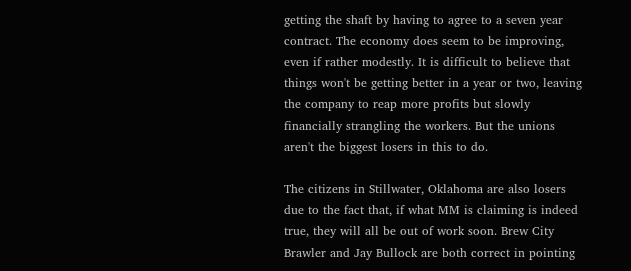getting the shaft by having to agree to a seven year contract. The economy does seem to be improving, even if rather modestly. It is difficult to believe that things won't be getting better in a year or two, leaving the company to reap more profits but slowly financially strangling the workers. But the unions aren't the biggest losers in this to do.

The citizens in Stillwater, Oklahoma are also losers due to the fact that, if what MM is claiming is indeed true, they will all be out of work soon. Brew City Brawler and Jay Bullock are both correct in pointing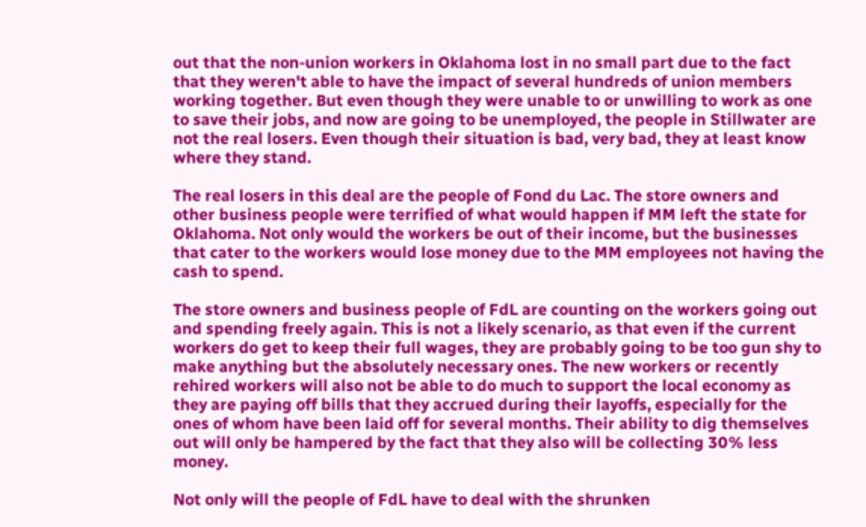out that the non-union workers in Oklahoma lost in no small part due to the fact that they weren't able to have the impact of several hundreds of union members working together. But even though they were unable to or unwilling to work as one to save their jobs, and now are going to be unemployed, the people in Stillwater are not the real losers. Even though their situation is bad, very bad, they at least know where they stand.

The real losers in this deal are the people of Fond du Lac. The store owners and other business people were terrified of what would happen if MM left the state for Oklahoma. Not only would the workers be out of their income, but the businesses that cater to the workers would lose money due to the MM employees not having the cash to spend.

The store owners and business people of FdL are counting on the workers going out and spending freely again. This is not a likely scenario, as that even if the current workers do get to keep their full wages, they are probably going to be too gun shy to make anything but the absolutely necessary ones. The new workers or recently rehired workers will also not be able to do much to support the local economy as they are paying off bills that they accrued during their layoffs, especially for the ones of whom have been laid off for several months. Their ability to dig themselves out will only be hampered by the fact that they also will be collecting 30% less money.

Not only will the people of FdL have to deal with the shrunken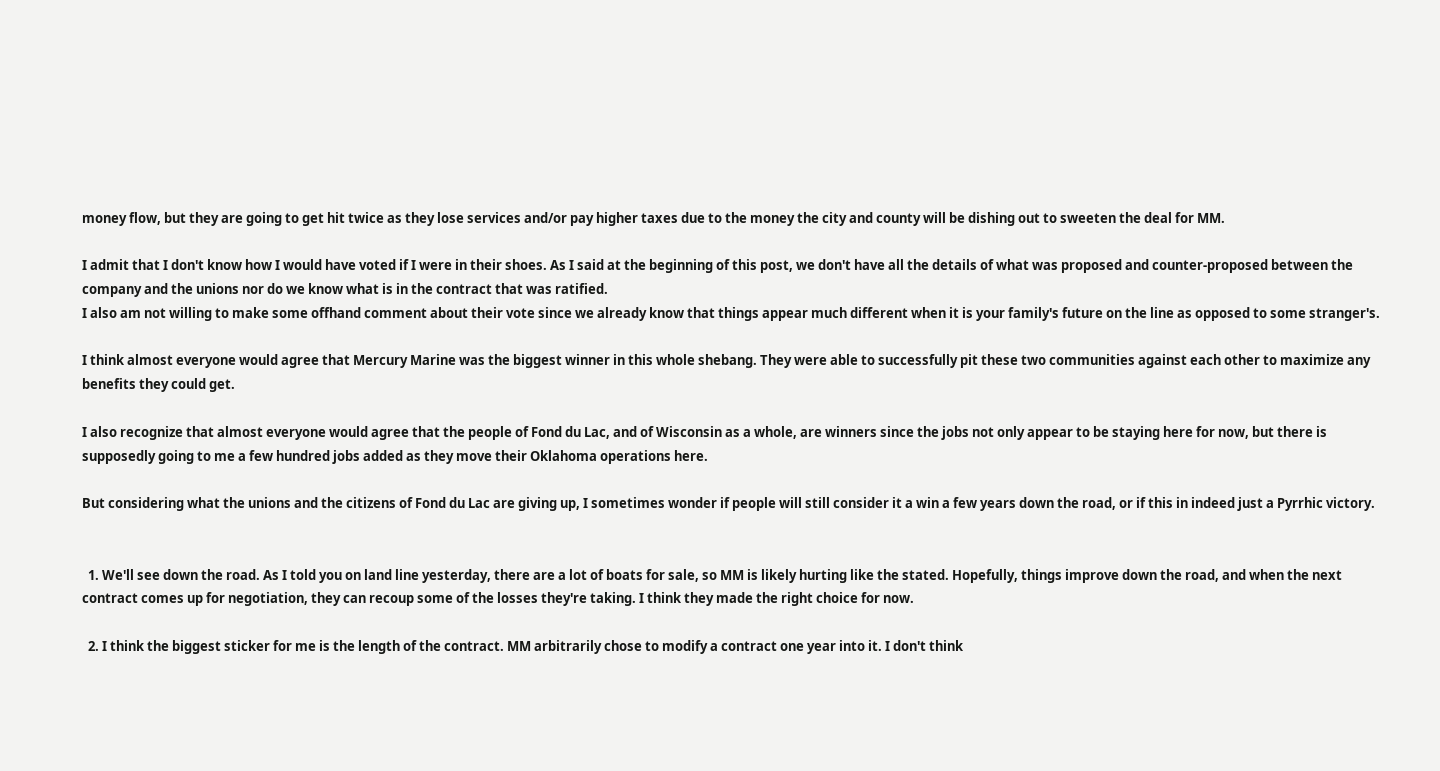money flow, but they are going to get hit twice as they lose services and/or pay higher taxes due to the money the city and county will be dishing out to sweeten the deal for MM.

I admit that I don't know how I would have voted if I were in their shoes. As I said at the beginning of this post, we don't have all the details of what was proposed and counter-proposed between the company and the unions nor do we know what is in the contract that was ratified.
I also am not willing to make some offhand comment about their vote since we already know that things appear much different when it is your family's future on the line as opposed to some stranger's.

I think almost everyone would agree that Mercury Marine was the biggest winner in this whole shebang. They were able to successfully pit these two communities against each other to maximize any benefits they could get.

I also recognize that almost everyone would agree that the people of Fond du Lac, and of Wisconsin as a whole, are winners since the jobs not only appear to be staying here for now, but there is supposedly going to me a few hundred jobs added as they move their Oklahoma operations here.

But considering what the unions and the citizens of Fond du Lac are giving up, I sometimes wonder if people will still consider it a win a few years down the road, or if this in indeed just a Pyrrhic victory.


  1. We'll see down the road. As I told you on land line yesterday, there are a lot of boats for sale, so MM is likely hurting like the stated. Hopefully, things improve down the road, and when the next contract comes up for negotiation, they can recoup some of the losses they're taking. I think they made the right choice for now.

  2. I think the biggest sticker for me is the length of the contract. MM arbitrarily chose to modify a contract one year into it. I don't think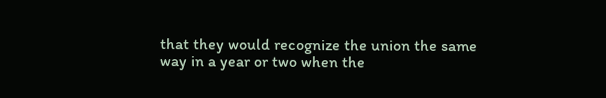that they would recognize the union the same way in a year or two when the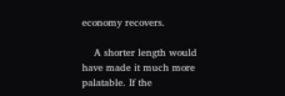economy recovers.

    A shorter length would have made it much more palatable. If the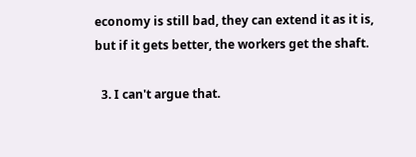economy is still bad, they can extend it as it is, but if it gets better, the workers get the shaft.

  3. I can't argue that.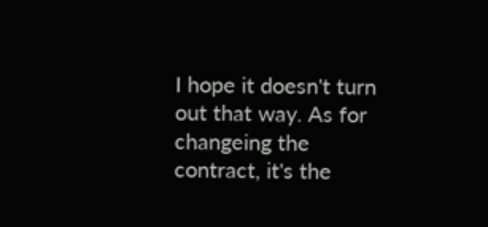I hope it doesn't turn out that way. As for changeing the contract, it's the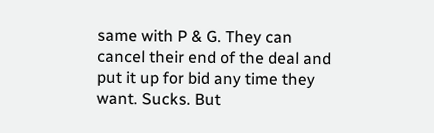same with P & G. They can cancel their end of the deal and put it up for bid any time they want. Sucks. But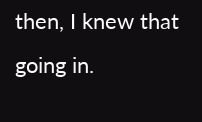then, I knew that going in.